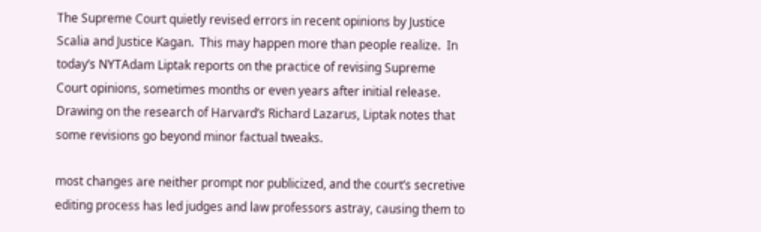The Supreme Court quietly revised errors in recent opinions by Justice Scalia and Justice Kagan.  This may happen more than people realize.  In today’s NYTAdam Liptak reports on the practice of revising Supreme Court opinions, sometimes months or even years after initial release.  Drawing on the research of Harvard’s Richard Lazarus, Liptak notes that some revisions go beyond minor factual tweaks.

most changes are neither prompt nor publicized, and the court’s secretive editing process has led judges and law professors astray, causing them to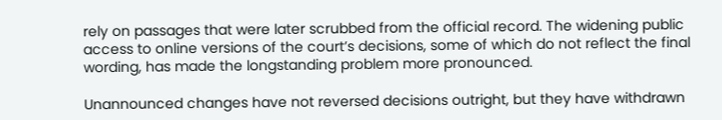rely on passages that were later scrubbed from the official record. The widening public access to online versions of the court’s decisions, some of which do not reflect the final wording, has made the longstanding problem more pronounced.

Unannounced changes have not reversed decisions outright, but they have withdrawn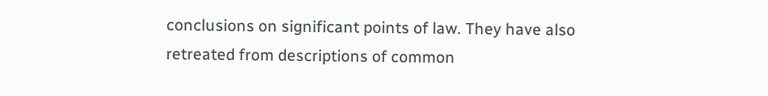conclusions on significant points of law. They have also retreated from descriptions of common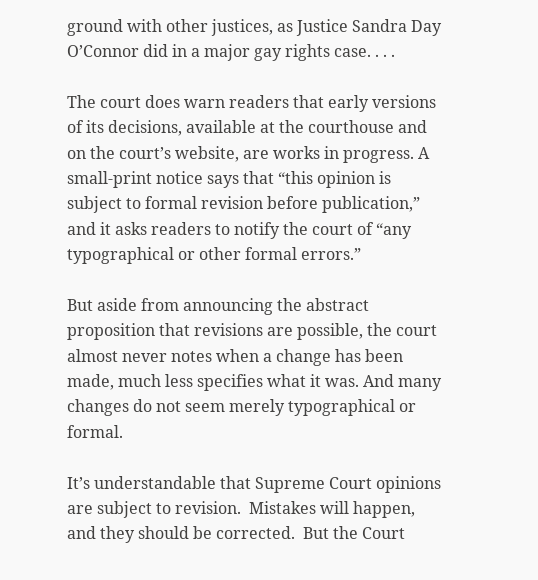ground with other justices, as Justice Sandra Day O’Connor did in a major gay rights case. . . .

The court does warn readers that early versions of its decisions, available at the courthouse and on the court’s website, are works in progress. A small-print notice says that “this opinion is subject to formal revision before publication,” and it asks readers to notify the court of “any typographical or other formal errors.”

But aside from announcing the abstract proposition that revisions are possible, the court almost never notes when a change has been made, much less specifies what it was. And many changes do not seem merely typographical or formal.

It’s understandable that Supreme Court opinions are subject to revision.  Mistakes will happen, and they should be corrected.  But the Court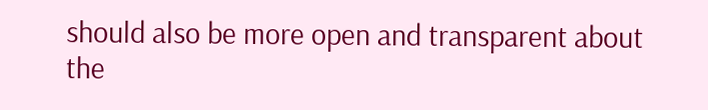should also be more open and transparent about the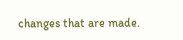changes that are made.